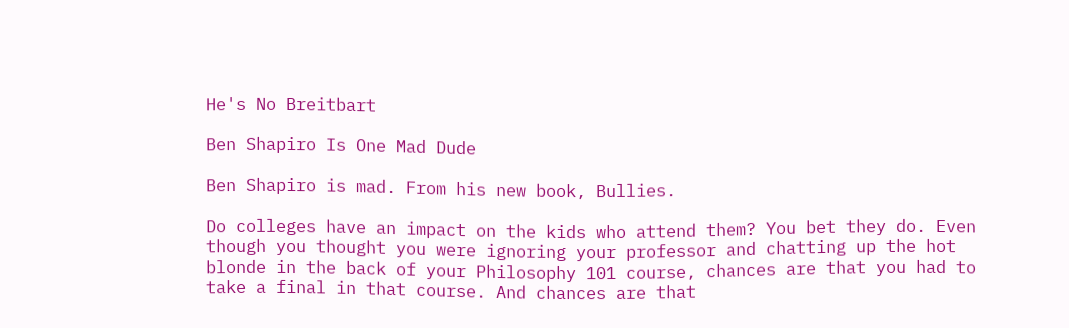He's No Breitbart

Ben Shapiro Is One Mad Dude

Ben Shapiro is mad. From his new book, Bullies.

Do colleges have an impact on the kids who attend them? You bet they do. Even though you thought you were ignoring your professor and chatting up the hot blonde in the back of your Philosophy 101 course, chances are that you had to take a final in that course. And chances are that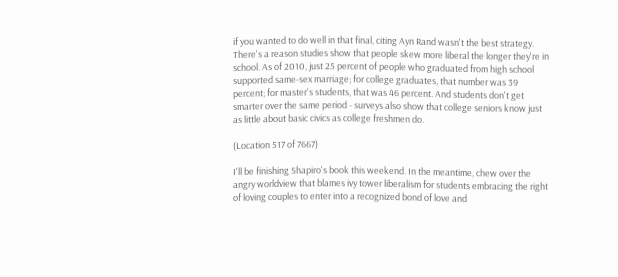if you wanted to do well in that final, citing Ayn Rand wasn't the best strategy. There's a reason studies show that people skew more liberal the longer they're in school. As of 2010, just 25 percent of people who graduated from high school supported same-sex marriage; for college graduates, that number was 39 percent; for master's students, that was 46 percent. And students don't get smarter over the same period - surveys also show that college seniors know just as little about basic civics as college freshmen do.

(Location 517 of 7667)

I'll be finishing Shapiro's book this weekend. In the meantime, chew over the angry worldview that blames ivy tower liberalism for students embracing the right of loving couples to enter into a recognized bond of love and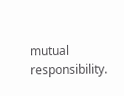mutual responsibility.